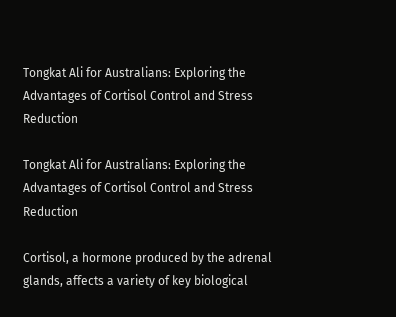Tongkat Ali for Australians: Exploring the Advantages of Cortisol Control and Stress Reduction

Tongkat Ali for Australians: Exploring the Advantages of Cortisol Control and Stress Reduction

Cortisol, a hormone produced by the adrenal glands, affects a variety of key biological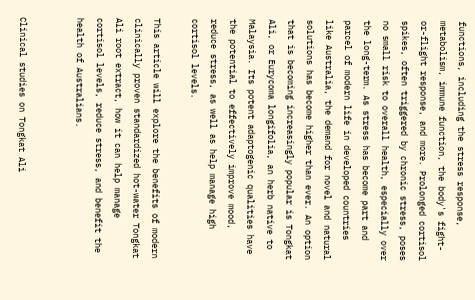functions, including the stress response, metabolism, immune function, the body's fight-or-flight response, and more. Prolonged cortisol spikes, often triggered by chronic stress, poses no small risk to overall health, especially over the long-term. As stress has become part and parcel of modern life in developed countries like Australia, the demand for novel and natural solutions has become higher than ever. An option that is becoming increasingly popular is Tongkat Ali, or Eurycoma longifolia, an herb native to Malaysia. Its potent adaptogenic qualities have the potential to effectively improve mood, reduce stress, as well as help manage high cortisol levels.

This article will explore the benefits of modern clinically proven standardized hot-water Tongkat Ali root extract, how it can help manage cortisol levels, reduce stress, and benefit the health of Australians.


Clinical studies on Tongkat Ali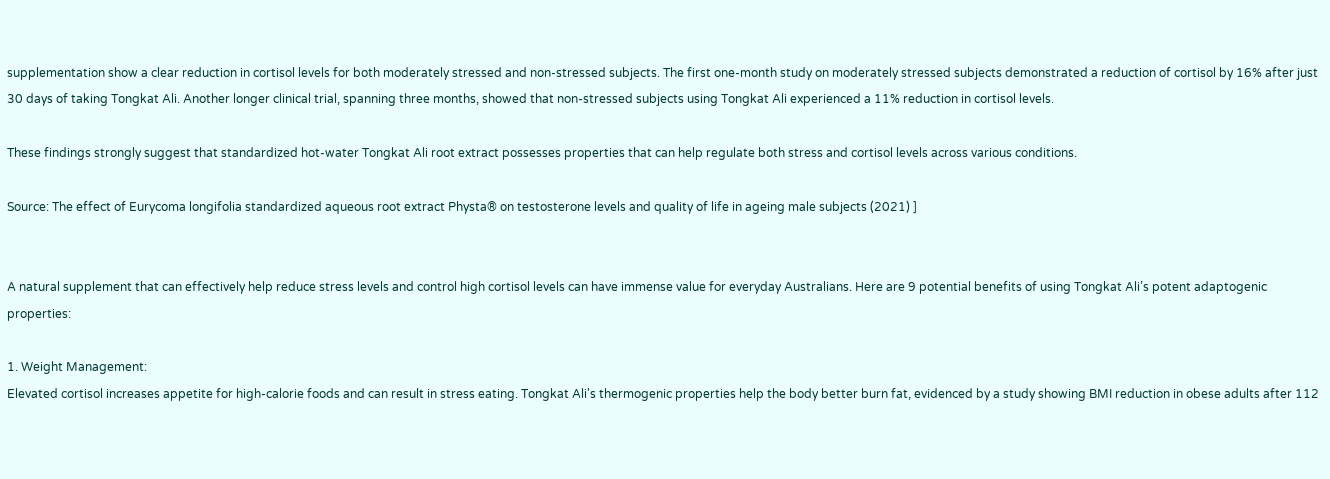supplementation show a clear reduction in cortisol levels for both moderately stressed and non-stressed subjects. The first one-month study on moderately stressed subjects demonstrated a reduction of cortisol by 16% after just 30 days of taking Tongkat Ali. Another longer clinical trial, spanning three months, showed that non-stressed subjects using Tongkat Ali experienced a 11% reduction in cortisol levels.

These findings strongly suggest that standardized hot-water Tongkat Ali root extract possesses properties that can help regulate both stress and cortisol levels across various conditions.

Source: The effect of Eurycoma longifolia standardized aqueous root extract Physta® on testosterone levels and quality of life in ageing male subjects (2021) ]


A natural supplement that can effectively help reduce stress levels and control high cortisol levels can have immense value for everyday Australians. Here are 9 potential benefits of using Tongkat Ali’s potent adaptogenic properties:

1. Weight Management:
Elevated cortisol increases appetite for high-calorie foods and can result in stress eating. Tongkat Ali's thermogenic properties help the body better burn fat, evidenced by a study showing BMI reduction in obese adults after 112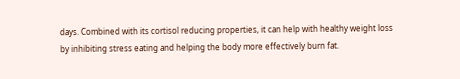days. Combined with its cortisol reducing properties, it can help with healthy weight loss by inhibiting stress eating and helping the body more effectively burn fat.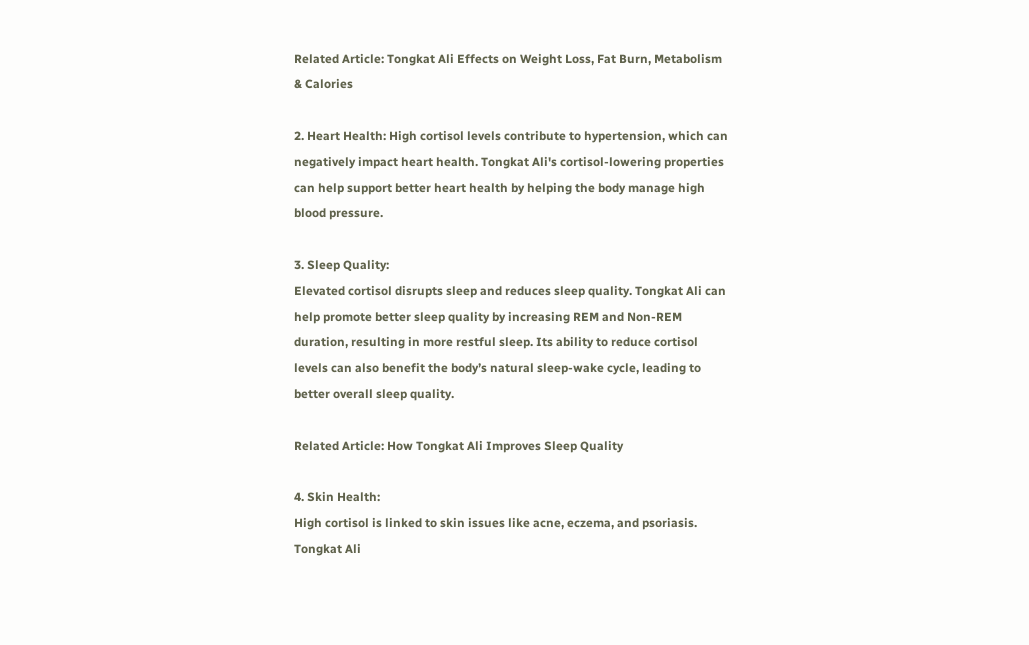Related Article: Tongkat Ali Effects on Weight Loss, Fat Burn, Metabolism & Calories

2. Heart Health: High cortisol levels contribute to hypertension, which can negatively impact heart health. Tongkat Ali's cortisol-lowering properties can help support better heart health by helping the body manage high blood pressure.

3. Sleep Quality:
Elevated cortisol disrupts sleep and reduces sleep quality. Tongkat Ali can help promote better sleep quality by increasing REM and Non-REM duration, resulting in more restful sleep. Its ability to reduce cortisol levels can also benefit the body’s natural sleep-wake cycle, leading to better overall sleep quality.

Related Article: How Tongkat Ali Improves Sleep Quality

4. Skin Health:
High cortisol is linked to skin issues like acne, eczema, and psoriasis. Tongkat Ali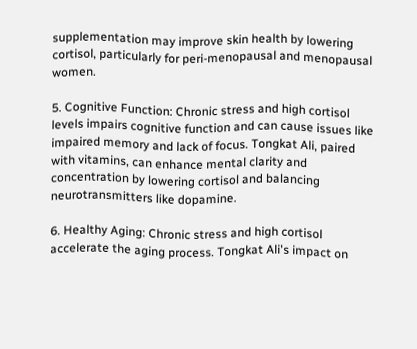supplementation may improve skin health by lowering cortisol, particularly for peri-menopausal and menopausal women.

5. Cognitive Function: Chronic stress and high cortisol levels impairs cognitive function and can cause issues like impaired memory and lack of focus. Tongkat Ali, paired with vitamins, can enhance mental clarity and concentration by lowering cortisol and balancing neurotransmitters like dopamine.

6. Healthy Aging: Chronic stress and high cortisol accelerate the aging process. Tongkat Ali's impact on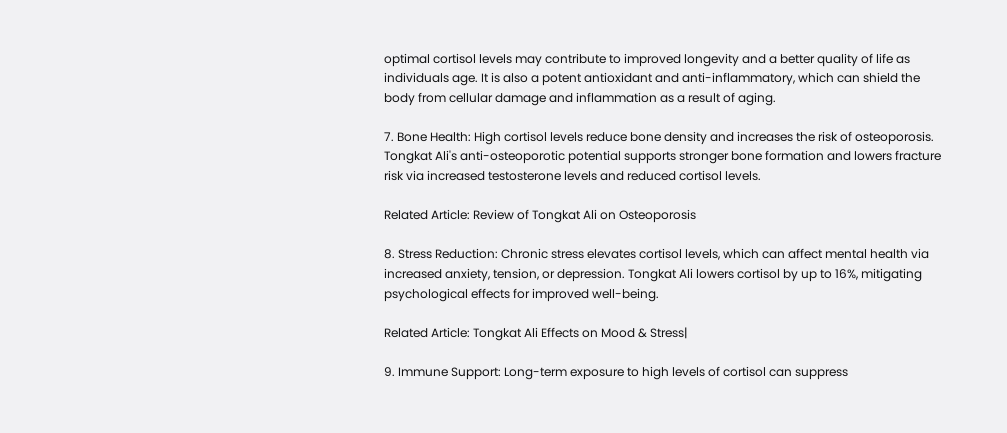optimal cortisol levels may contribute to improved longevity and a better quality of life as individuals age. It is also a potent antioxidant and anti-inflammatory, which can shield the body from cellular damage and inflammation as a result of aging.

7. Bone Health: High cortisol levels reduce bone density and increases the risk of osteoporosis. Tongkat Ali's anti-osteoporotic potential supports stronger bone formation and lowers fracture risk via increased testosterone levels and reduced cortisol levels.

Related Article: Review of Tongkat Ali on Osteoporosis

8. Stress Reduction: Chronic stress elevates cortisol levels, which can affect mental health via increased anxiety, tension, or depression. Tongkat Ali lowers cortisol by up to 16%, mitigating psychological effects for improved well-being.

Related Article: Tongkat Ali Effects on Mood & Stress|

9. Immune Support: Long-term exposure to high levels of cortisol can suppress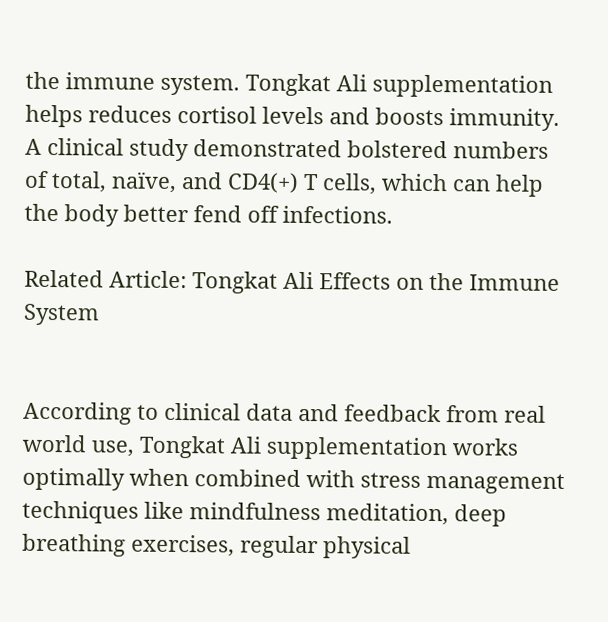the immune system. Tongkat Ali supplementation helps reduces cortisol levels and boosts immunity. A clinical study demonstrated bolstered numbers of total, naïve, and CD4(+) T cells, which can help the body better fend off infections.

Related Article: Tongkat Ali Effects on the Immune System


According to clinical data and feedback from real world use, Tongkat Ali supplementation works optimally when combined with stress management techniques like mindfulness meditation, deep breathing exercises, regular physical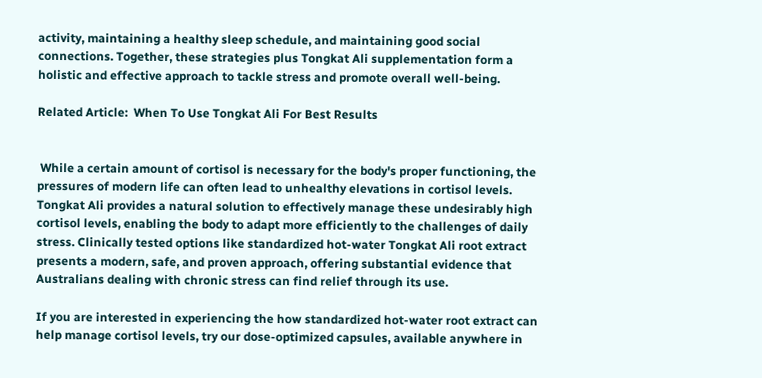activity, maintaining a healthy sleep schedule, and maintaining good social connections. Together, these strategies plus Tongkat Ali supplementation form a holistic and effective approach to tackle stress and promote overall well-being.

Related Article:  When To Use Tongkat Ali For Best Results


 While a certain amount of cortisol is necessary for the body's proper functioning, the pressures of modern life can often lead to unhealthy elevations in cortisol levels. Tongkat Ali provides a natural solution to effectively manage these undesirably high cortisol levels, enabling the body to adapt more efficiently to the challenges of daily stress. Clinically tested options like standardized hot-water Tongkat Ali root extract presents a modern, safe, and proven approach, offering substantial evidence that Australians dealing with chronic stress can find relief through its use.

If you are interested in experiencing the how standardized hot-water root extract can help manage cortisol levels, try our dose-optimized capsules, available anywhere in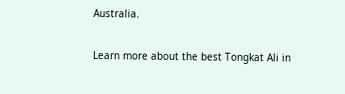Australia.


Learn more about the best Tongkat Ali in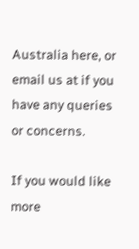Australia here, or email us at if you have any queries or concerns.

If you would like more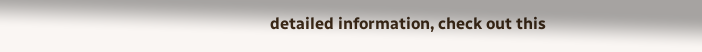detailed information, check out this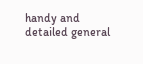handy and detailed general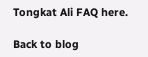Tongkat Ali FAQ here.

Back to blog